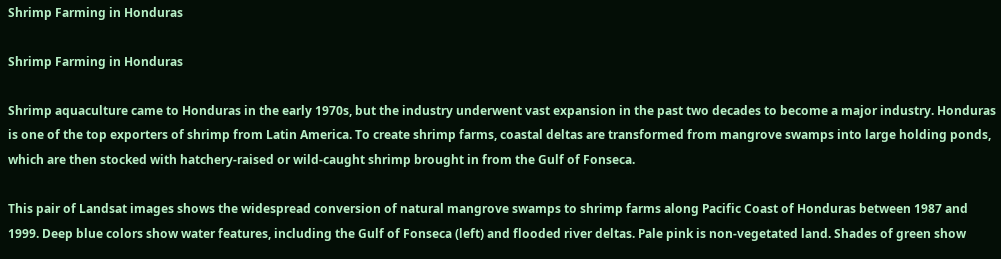Shrimp Farming in Honduras

Shrimp Farming in Honduras

Shrimp aquaculture came to Honduras in the early 1970s, but the industry underwent vast expansion in the past two decades to become a major industry. Honduras is one of the top exporters of shrimp from Latin America. To create shrimp farms, coastal deltas are transformed from mangrove swamps into large holding ponds, which are then stocked with hatchery-raised or wild-caught shrimp brought in from the Gulf of Fonseca.

This pair of Landsat images shows the widespread conversion of natural mangrove swamps to shrimp farms along Pacific Coast of Honduras between 1987 and 1999. Deep blue colors show water features, including the Gulf of Fonseca (left) and flooded river deltas. Pale pink is non-vegetated land. Shades of green show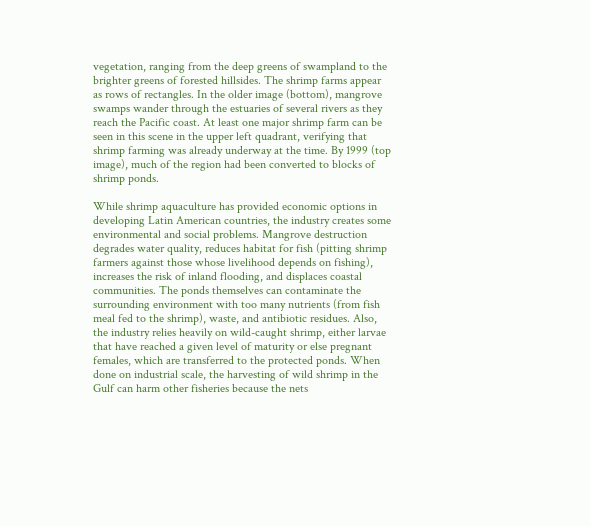vegetation, ranging from the deep greens of swampland to the brighter greens of forested hillsides. The shrimp farms appear as rows of rectangles. In the older image (bottom), mangrove swamps wander through the estuaries of several rivers as they reach the Pacific coast. At least one major shrimp farm can be seen in this scene in the upper left quadrant, verifying that shrimp farming was already underway at the time. By 1999 (top image), much of the region had been converted to blocks of shrimp ponds.

While shrimp aquaculture has provided economic options in developing Latin American countries, the industry creates some environmental and social problems. Mangrove destruction degrades water quality, reduces habitat for fish (pitting shrimp farmers against those whose livelihood depends on fishing), increases the risk of inland flooding, and displaces coastal communities. The ponds themselves can contaminate the surrounding environment with too many nutrients (from fish meal fed to the shrimp), waste, and antibiotic residues. Also, the industry relies heavily on wild-caught shrimp, either larvae that have reached a given level of maturity or else pregnant females, which are transferred to the protected ponds. When done on industrial scale, the harvesting of wild shrimp in the Gulf can harm other fisheries because the nets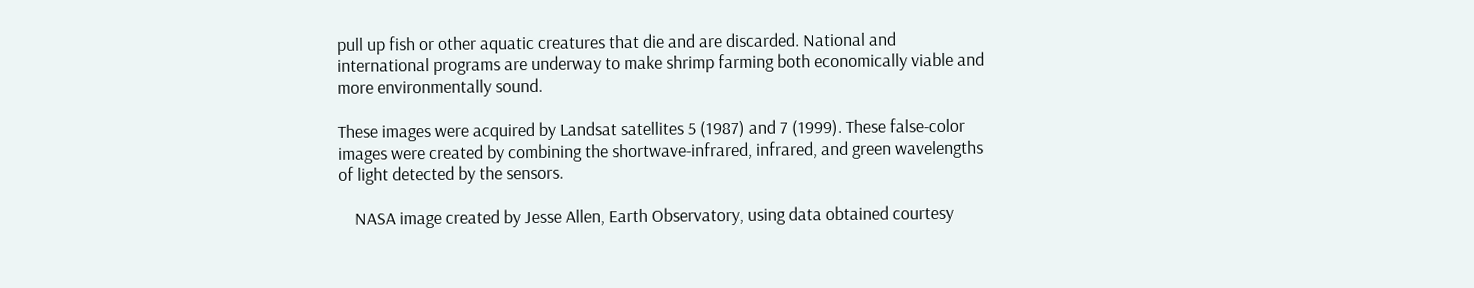pull up fish or other aquatic creatures that die and are discarded. National and international programs are underway to make shrimp farming both economically viable and more environmentally sound.

These images were acquired by Landsat satellites 5 (1987) and 7 (1999). These false-color images were created by combining the shortwave-infrared, infrared, and green wavelengths of light detected by the sensors.

    NASA image created by Jesse Allen, Earth Observatory, using data obtained courtesy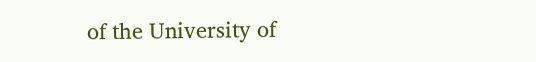of the University of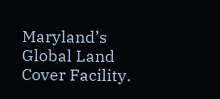Maryland’s Global Land Cover Facility.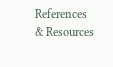References & Resources